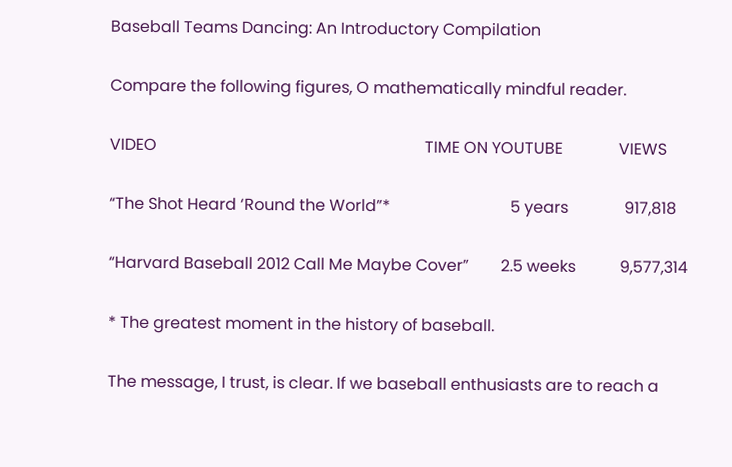Baseball Teams Dancing: An Introductory Compilation

Compare the following figures, O mathematically mindful reader.

VIDEO                                                                   TIME ON YOUTUBE              VIEWS

“The Shot Heard ‘Round the World”*                              5 years              917,818

“Harvard Baseball 2012 Call Me Maybe Cover”        2.5 weeks           9,577,314

* The greatest moment in the history of baseball.

The message, I trust, is clear. If we baseball enthusiasts are to reach a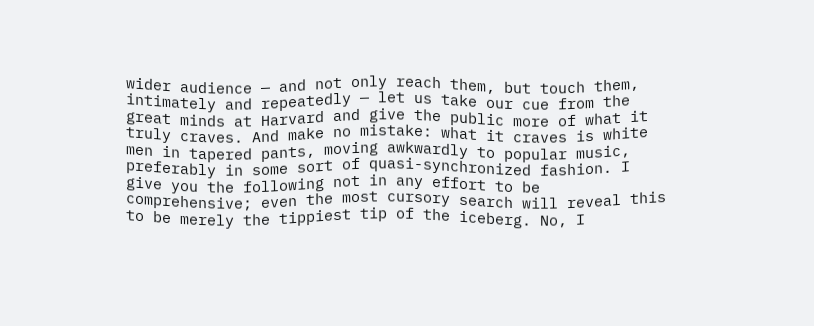wider audience — and not only reach them, but touch them, intimately and repeatedly — let us take our cue from the great minds at Harvard and give the public more of what it truly craves. And make no mistake: what it craves is white men in tapered pants, moving awkwardly to popular music, preferably in some sort of quasi-synchronized fashion. I give you the following not in any effort to be comprehensive; even the most cursory search will reveal this to be merely the tippiest tip of the iceberg. No, I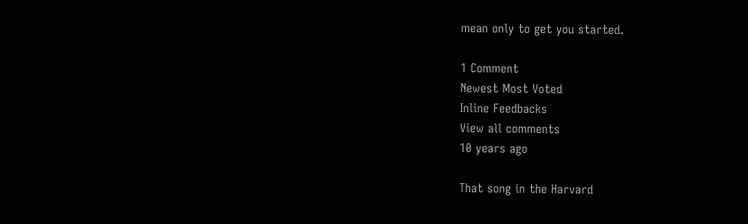mean only to get you started.

1 Comment
Newest Most Voted
Inline Feedbacks
View all comments
10 years ago

That song in the Harvard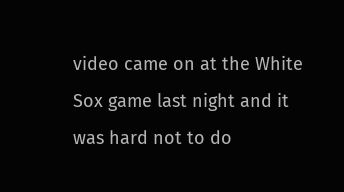video came on at the White Sox game last night and it was hard not to do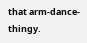that arm-dance-thingy.